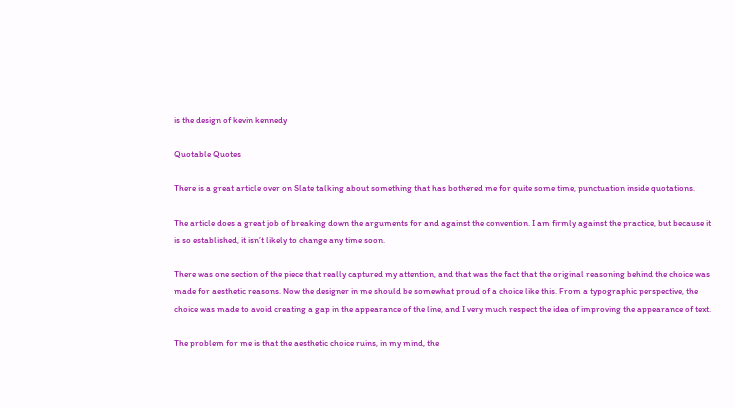is the design of kevin kennedy

Quotable Quotes

There is a great article over on Slate talking about something that has bothered me for quite some time, punctuation inside quotations.

The article does a great job of breaking down the arguments for and against the convention. I am firmly against the practice, but because it is so established, it isn’t likely to change any time soon.

There was one section of the piece that really captured my attention, and that was the fact that the original reasoning behind the choice was made for aesthetic reasons. Now the designer in me should be somewhat proud of a choice like this. From a typographic perspective, the choice was made to avoid creating a gap in the appearance of the line, and I very much respect the idea of improving the appearance of text.

The problem for me is that the aesthetic choice ruins, in my mind, the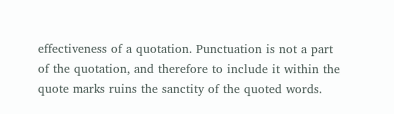effectiveness of a quotation. Punctuation is not a part of the quotation, and therefore to include it within the quote marks ruins the sanctity of the quoted words.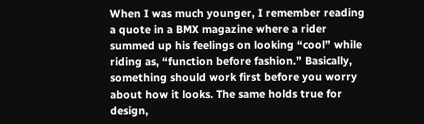When I was much younger, I remember reading a quote in a BMX magazine where a rider summed up his feelings on looking “cool” while riding as, “function before fashion.” Basically, something should work first before you worry about how it looks. The same holds true for design,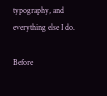typography, and everything else I do.

Before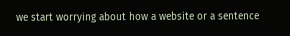we start worrying about how a website or a sentence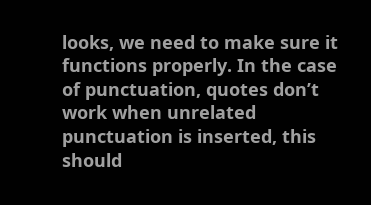looks, we need to make sure it functions properly. In the case of punctuation, quotes don’t work when unrelated punctuation is inserted, this should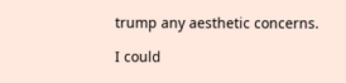trump any aesthetic concerns.

I could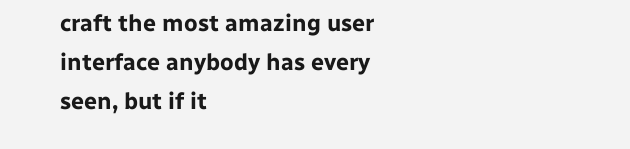craft the most amazing user interface anybody has every seen, but if it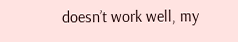doesn’t work well, my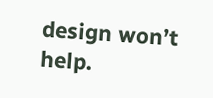design won’t help.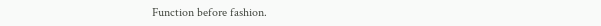Function before fashion.